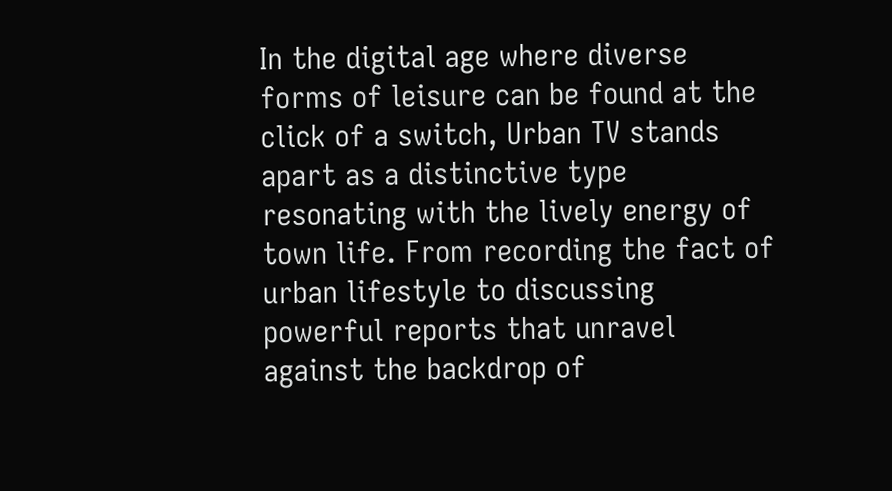In the digital age where diverse forms of leisure can be found at the click of a switch, Urban TV stands apart as a distinctive type resonating with the lively energy of town life. From recording the fact of urban lifestyle to discussing powerful reports that unravel against the backdrop of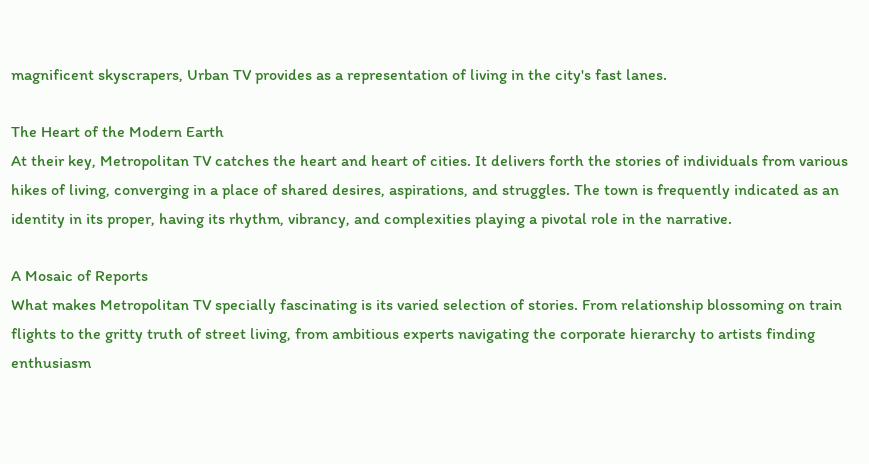magnificent skyscrapers, Urban TV provides as a representation of living in the city's fast lanes.

The Heart of the Modern Earth
At their key, Metropolitan TV catches the heart and heart of cities. It delivers forth the stories of individuals from various hikes of living, converging in a place of shared desires, aspirations, and struggles. The town is frequently indicated as an identity in its proper, having its rhythm, vibrancy, and complexities playing a pivotal role in the narrative.

A Mosaic of Reports
What makes Metropolitan TV specially fascinating is its varied selection of stories. From relationship blossoming on train flights to the gritty truth of street living, from ambitious experts navigating the corporate hierarchy to artists finding enthusiasm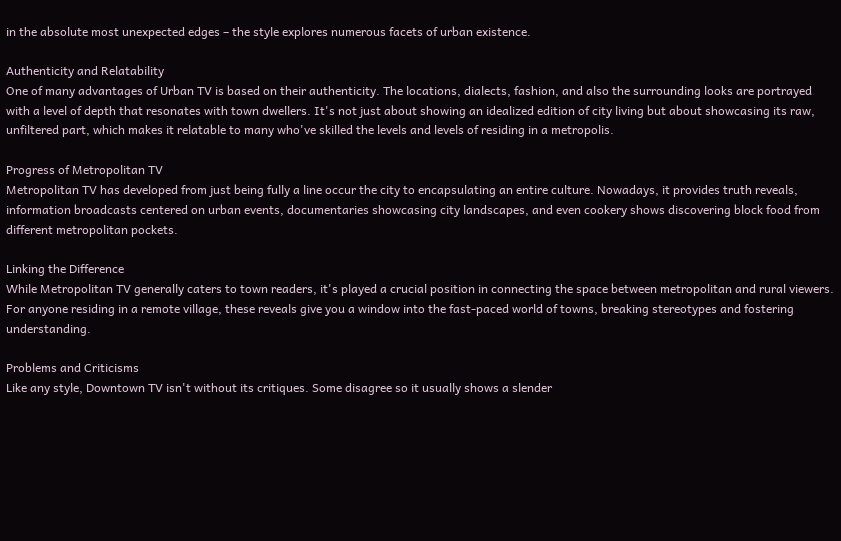in the absolute most unexpected edges – the style explores numerous facets of urban existence.

Authenticity and Relatability
One of many advantages of Urban TV is based on their authenticity. The locations, dialects, fashion, and also the surrounding looks are portrayed with a level of depth that resonates with town dwellers. It's not just about showing an idealized edition of city living but about showcasing its raw, unfiltered part, which makes it relatable to many who've skilled the levels and levels of residing in a metropolis.

Progress of Metropolitan TV
Metropolitan TV has developed from just being fully a line occur the city to encapsulating an entire culture. Nowadays, it provides truth reveals, information broadcasts centered on urban events, documentaries showcasing city landscapes, and even cookery shows discovering block food from different metropolitan pockets.

Linking the Difference
While Metropolitan TV generally caters to town readers, it's played a crucial position in connecting the space between metropolitan and rural viewers. For anyone residing in a remote village, these reveals give you a window into the fast-paced world of towns, breaking stereotypes and fostering understanding.

Problems and Criticisms
Like any style, Downtown TV isn't without its critiques. Some disagree so it usually shows a slender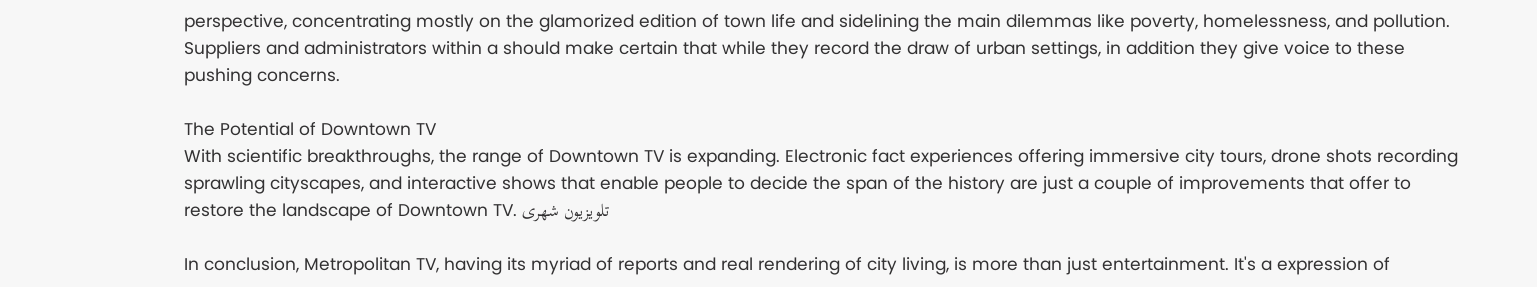perspective, concentrating mostly on the glamorized edition of town life and sidelining the main dilemmas like poverty, homelessness, and pollution. Suppliers and administrators within a should make certain that while they record the draw of urban settings, in addition they give voice to these pushing concerns.

The Potential of Downtown TV
With scientific breakthroughs, the range of Downtown TV is expanding. Electronic fact experiences offering immersive city tours, drone shots recording sprawling cityscapes, and interactive shows that enable people to decide the span of the history are just a couple of improvements that offer to restore the landscape of Downtown TV. تلویزیون شهری

In conclusion, Metropolitan TV, having its myriad of reports and real rendering of city living, is more than just entertainment. It's a expression of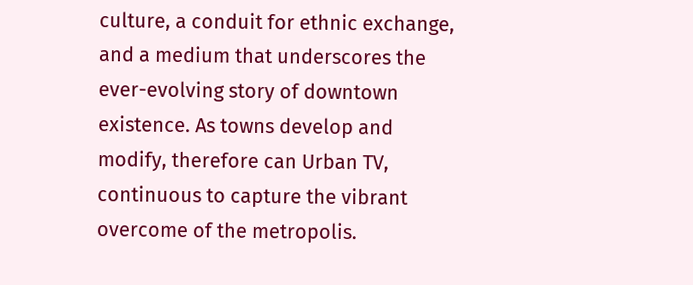culture, a conduit for ethnic exchange, and a medium that underscores the ever-evolving story of downtown existence. As towns develop and modify, therefore can Urban TV, continuous to capture the vibrant overcome of the metropolis.